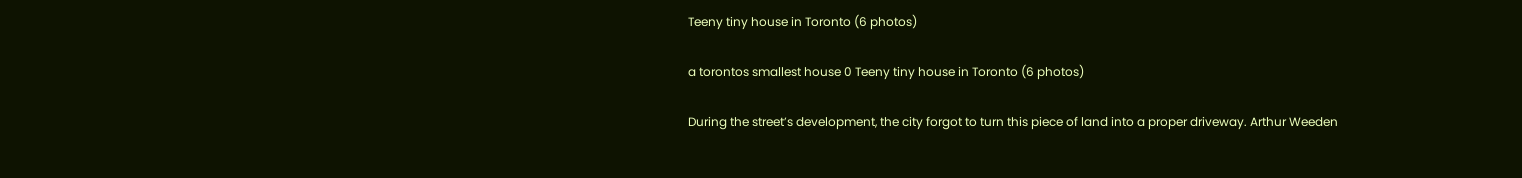Teeny tiny house in Toronto (6 photos)

a torontos smallest house 0 Teeny tiny house in Toronto (6 photos)

During the street’s development, the city forgot to turn this piece of land into a proper driveway. Arthur Weeden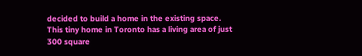decided to build a home in the existing space. This tiny home in Toronto has a living area of just 300 square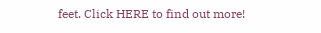feet. Click HERE to find out more!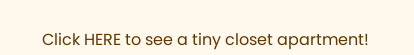Click HERE to see a tiny closet apartment!